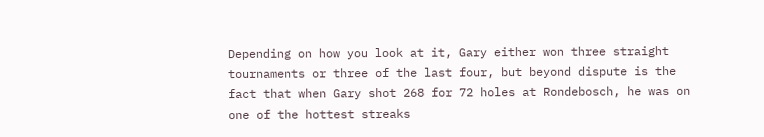Depending on how you look at it, Gary either won three straight tournaments or three of the last four, but beyond dispute is the fact that when Gary shot 268 for 72 holes at Rondebosch, he was on one of the hottest streaks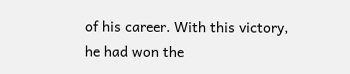of his career. With this victory, he had won the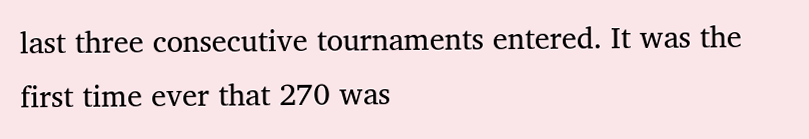last three consecutive tournaments entered. It was the first time ever that 270 was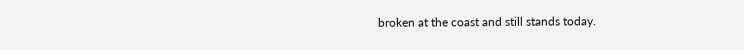broken at the coast and still stands today.